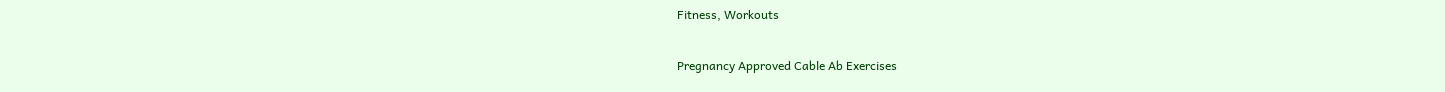Fitness, Workouts

Pregnancy Approved Cable Ab Exercises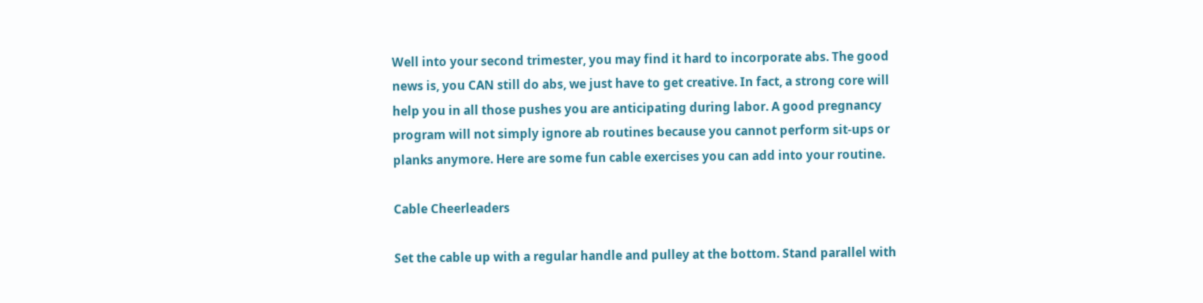Well into your second trimester, you may find it hard to incorporate abs. The good news is, you CAN still do abs, we just have to get creative. In fact, a strong core will help you in all those pushes you are anticipating during labor. A good pregnancy program will not simply ignore ab routines because you cannot perform sit-ups or planks anymore. Here are some fun cable exercises you can add into your routine.

Cable Cheerleaders

Set the cable up with a regular handle and pulley at the bottom. Stand parallel with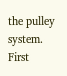the pulley system. First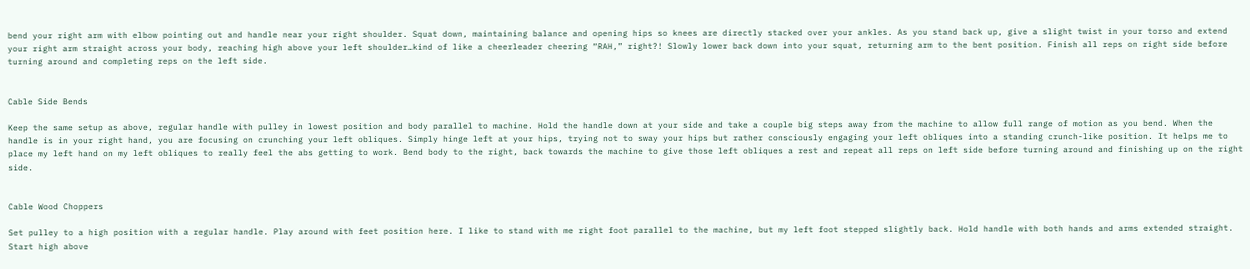bend your right arm with elbow pointing out and handle near your right shoulder. Squat down, maintaining balance and opening hips so knees are directly stacked over your ankles. As you stand back up, give a slight twist in your torso and extend your right arm straight across your body, reaching high above your left shoulder…kind of like a cheerleader cheering “RAH,” right?! Slowly lower back down into your squat, returning arm to the bent position. Finish all reps on right side before turning around and completing reps on the left side.


Cable Side Bends

Keep the same setup as above, regular handle with pulley in lowest position and body parallel to machine. Hold the handle down at your side and take a couple big steps away from the machine to allow full range of motion as you bend. When the handle is in your right hand, you are focusing on crunching your left obliques. Simply hinge left at your hips, trying not to sway your hips but rather consciously engaging your left obliques into a standing crunch-like position. It helps me to place my left hand on my left obliques to really feel the abs getting to work. Bend body to the right, back towards the machine to give those left obliques a rest and repeat all reps on left side before turning around and finishing up on the right side.


Cable Wood Choppers

Set pulley to a high position with a regular handle. Play around with feet position here. I like to stand with me right foot parallel to the machine, but my left foot stepped slightly back. Hold handle with both hands and arms extended straight. Start high above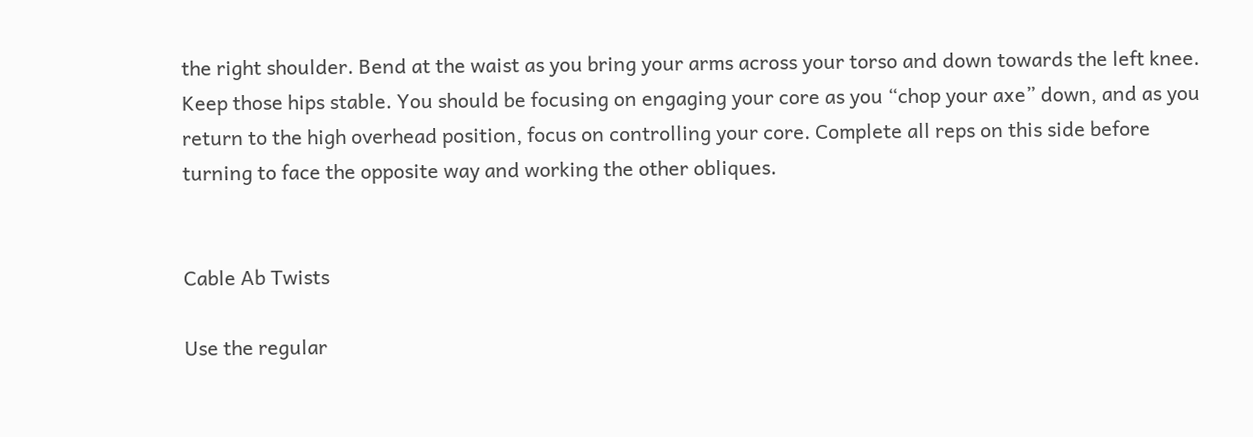the right shoulder. Bend at the waist as you bring your arms across your torso and down towards the left knee. Keep those hips stable. You should be focusing on engaging your core as you “chop your axe” down, and as you return to the high overhead position, focus on controlling your core. Complete all reps on this side before turning to face the opposite way and working the other obliques.


Cable Ab Twists

Use the regular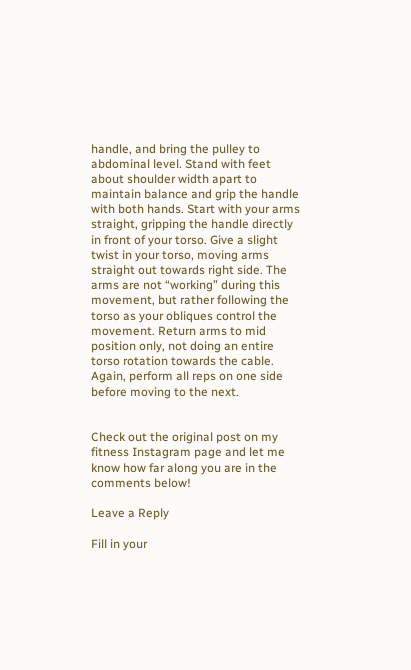handle, and bring the pulley to abdominal level. Stand with feet about shoulder width apart to maintain balance and grip the handle with both hands. Start with your arms straight, gripping the handle directly in front of your torso. Give a slight twist in your torso, moving arms straight out towards right side. The arms are not “working” during this movement, but rather following the torso as your obliques control the movement. Return arms to mid position only, not doing an entire torso rotation towards the cable. Again, perform all reps on one side before moving to the next.


Check out the original post on my fitness Instagram page and let me know how far along you are in the comments below!

Leave a Reply

Fill in your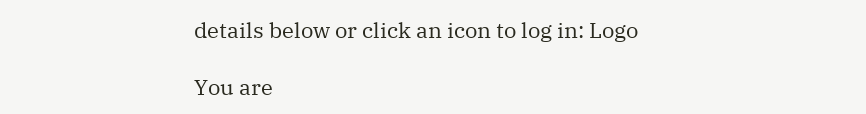details below or click an icon to log in: Logo

You are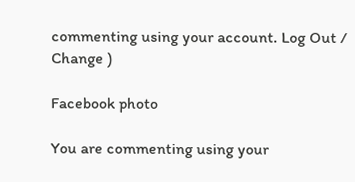commenting using your account. Log Out /  Change )

Facebook photo

You are commenting using your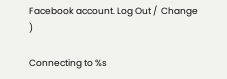Facebook account. Log Out /  Change )

Connecting to %s